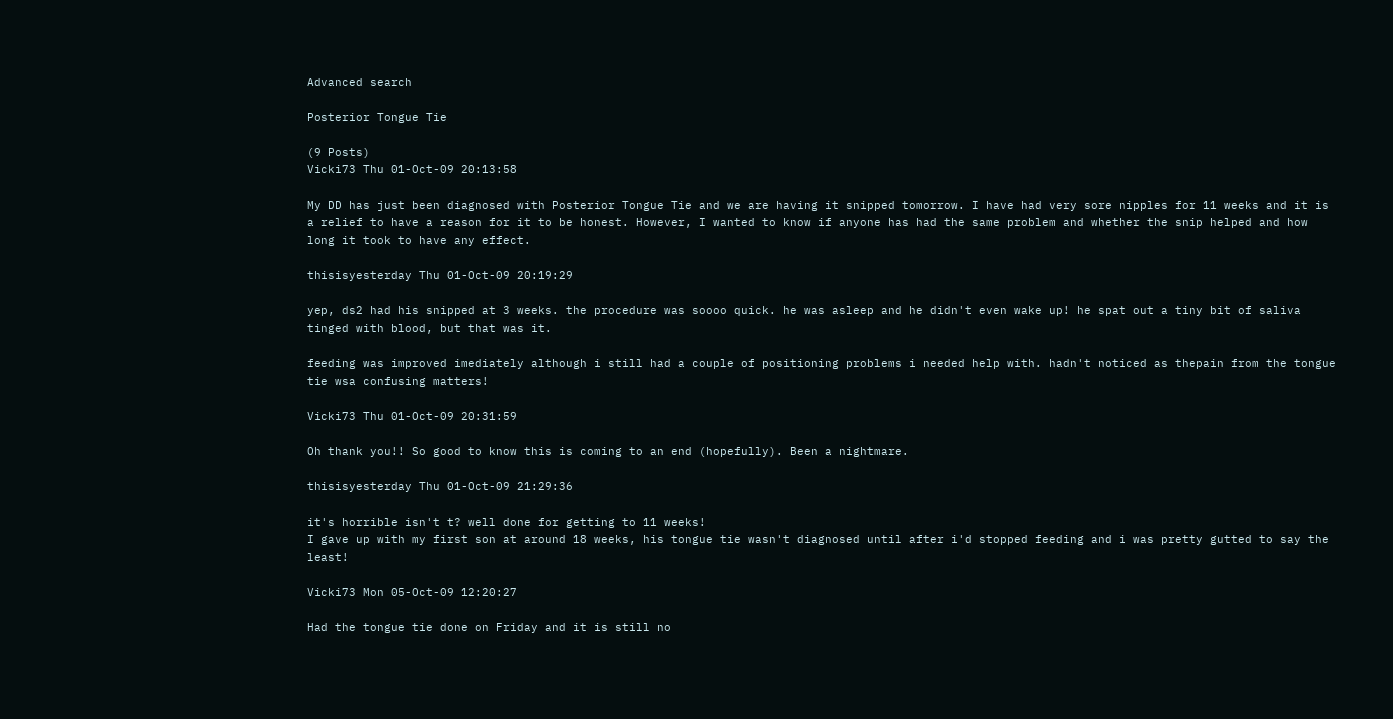Advanced search

Posterior Tongue Tie

(9 Posts)
Vicki73 Thu 01-Oct-09 20:13:58

My DD has just been diagnosed with Posterior Tongue Tie and we are having it snipped tomorrow. I have had very sore nipples for 11 weeks and it is a relief to have a reason for it to be honest. However, I wanted to know if anyone has had the same problem and whether the snip helped and how long it took to have any effect.

thisisyesterday Thu 01-Oct-09 20:19:29

yep, ds2 had his snipped at 3 weeks. the procedure was soooo quick. he was asleep and he didn't even wake up! he spat out a tiny bit of saliva tinged with blood, but that was it.

feeding was improved imediately although i still had a couple of positioning problems i needed help with. hadn't noticed as thepain from the tongue tie wsa confusing matters!

Vicki73 Thu 01-Oct-09 20:31:59

Oh thank you!! So good to know this is coming to an end (hopefully). Been a nightmare.

thisisyesterday Thu 01-Oct-09 21:29:36

it's horrible isn't t? well done for getting to 11 weeks!
I gave up with my first son at around 18 weeks, his tongue tie wasn't diagnosed until after i'd stopped feeding and i was pretty gutted to say the least!

Vicki73 Mon 05-Oct-09 12:20:27

Had the tongue tie done on Friday and it is still no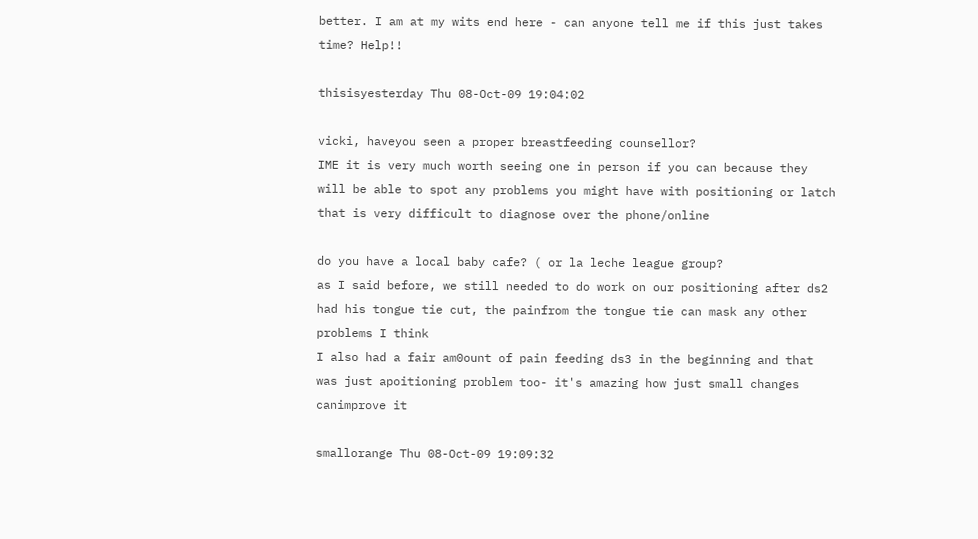better. I am at my wits end here - can anyone tell me if this just takes time? Help!!

thisisyesterday Thu 08-Oct-09 19:04:02

vicki, haveyou seen a proper breastfeeding counsellor?
IME it is very much worth seeing one in person if you can because they will be able to spot any problems you might have with positioning or latch that is very difficult to diagnose over the phone/online

do you have a local baby cafe? ( or la leche league group?
as I said before, we still needed to do work on our positioning after ds2 had his tongue tie cut, the painfrom the tongue tie can mask any other problems I think
I also had a fair am0ount of pain feeding ds3 in the beginning and that was just apoitioning problem too- it's amazing how just small changes canimprove it

smallorange Thu 08-Oct-09 19:09:32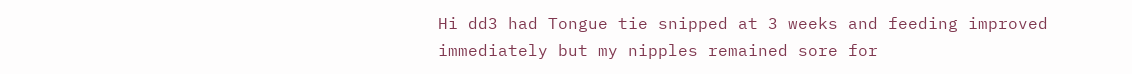Hi dd3 had Tongue tie snipped at 3 weeks and feeding improved immediately but my nipples remained sore for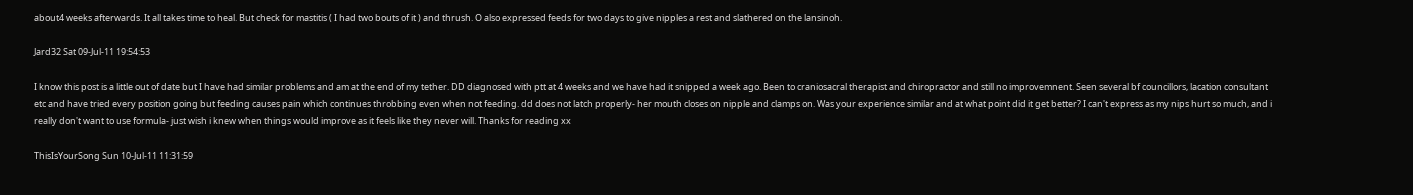about4 weeks afterwards. It all takes time to heal. But check for mastitis ( I had two bouts of it ) and thrush. O also expressed feeds for two days to give nipples a rest and slathered on the lansinoh.

Jard32 Sat 09-Jul-11 19:54:53

I know this post is a little out of date but I have had similar problems and am at the end of my tether. DD diagnosed with ptt at 4 weeks and we have had it snipped a week ago. Been to craniosacral therapist and chiropractor and still no improvemnent. Seen several bf councillors, lacation consultant etc and have tried every position going but feeding causes pain which continues throbbing even when not feeding. dd does not latch properly- her mouth closes on nipple and clamps on. Was your experience similar and at what point did it get better? I can't express as my nips hurt so much, and i really don't want to use formula- just wish i knew when things would improve as it feels like they never will. Thanks for reading xx

ThisIsYourSong Sun 10-Jul-11 11:31:59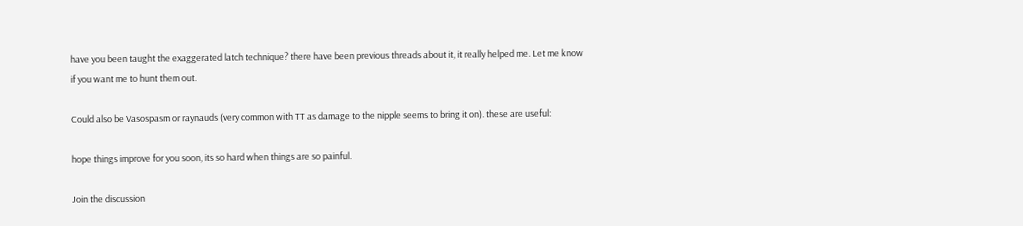have you been taught the exaggerated latch technique? there have been previous threads about it, it really helped me. Let me know if you want me to hunt them out.

Could also be Vasospasm or raynauds (very common with TT as damage to the nipple seems to bring it on). these are useful:

hope things improve for you soon, its so hard when things are so painful.

Join the discussion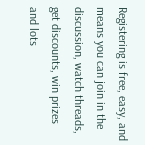Registering is free, easy, and means you can join in the discussion, watch threads, get discounts, win prizes and lots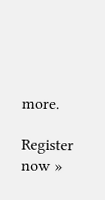more.

Register now »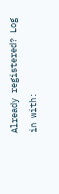Already registered? Log in with: